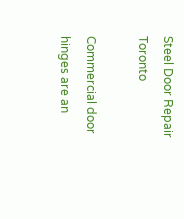Steel Door Repair Toronto

Commercial door hinges are an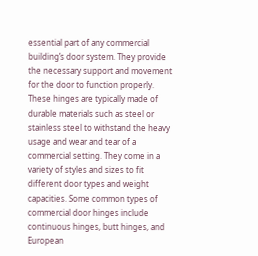essential part of any commercial building’s door system. They provide the necessary support and movement for the door to function properly. These hinges are typically made of durable materials such as steel or stainless steel to withstand the heavy usage and wear and tear of a commercial setting. They come in a variety of styles and sizes to fit different door types and weight capacities. Some common types of commercial door hinges include continuous hinges, butt hinges, and European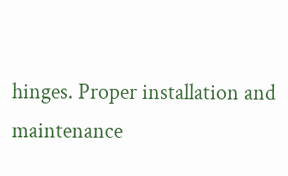hinges. Proper installation and maintenance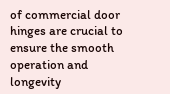of commercial door hinges are crucial to ensure the smooth operation and longevity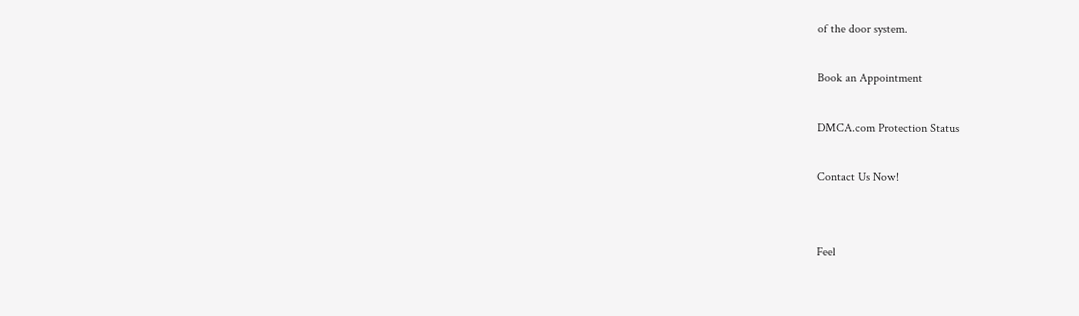of the door system.

Book an Appointment

DMCA.com Protection Status

Contact Us Now!


Feel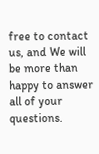free to contact us, and We will be more than happy to answer all of your questions.